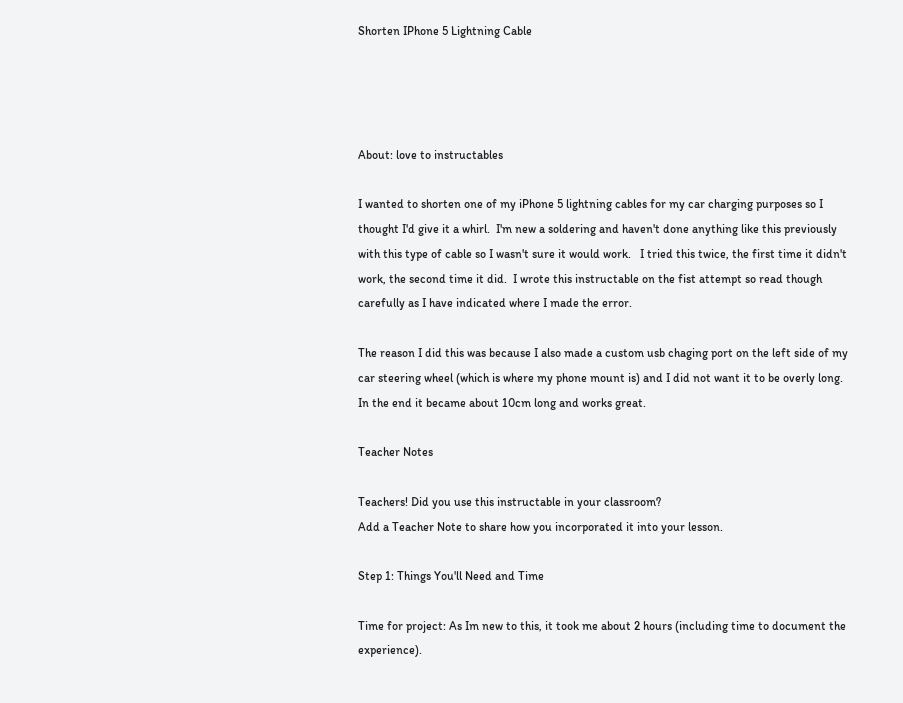Shorten IPhone 5 Lightning Cable




About: love to instructables

I wanted to shorten one of my iPhone 5 lightning cables for my car charging purposes so I thought I'd give it a whirl.  I'm new a soldering and haven't done anything like this previously with this type of cable so I wasn't sure it would work.   I tried this twice, the first time it didn't work, the second time it did.  I wrote this instructable on the fist attempt so read though carefully as I have indicated where I made the error.

The reason I did this was because I also made a custom usb chaging port on the left side of my car steering wheel (which is where my phone mount is) and I did not want it to be overly long.   In the end it became about 10cm long and works great.

Teacher Notes

Teachers! Did you use this instructable in your classroom?
Add a Teacher Note to share how you incorporated it into your lesson.

Step 1: Things You'll Need and Time

Time for project: As Im new to this, it took me about 2 hours (including time to document the experience).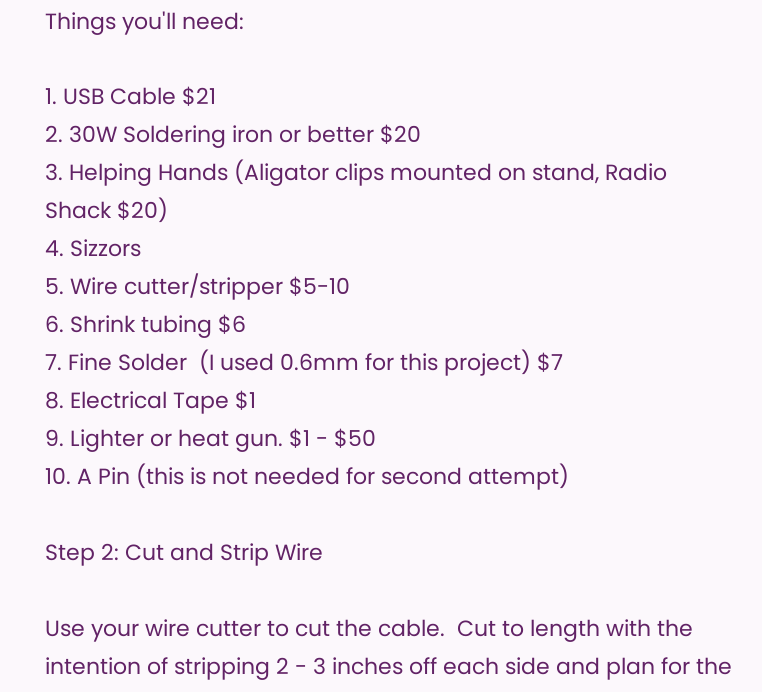Things you'll need:

1. USB Cable $21
2. 30W Soldering iron or better $20
3. Helping Hands (Aligator clips mounted on stand, Radio Shack $20)
4. Sizzors
5. Wire cutter/stripper $5-10
6. Shrink tubing $6
7. Fine Solder  (I used 0.6mm for this project) $7
8. Electrical Tape $1
9. Lighter or heat gun. $1 - $50
10. A Pin (this is not needed for second attempt)

Step 2: Cut and Strip Wire

Use your wire cutter to cut the cable.  Cut to length with the intention of stripping 2 - 3 inches off each side and plan for the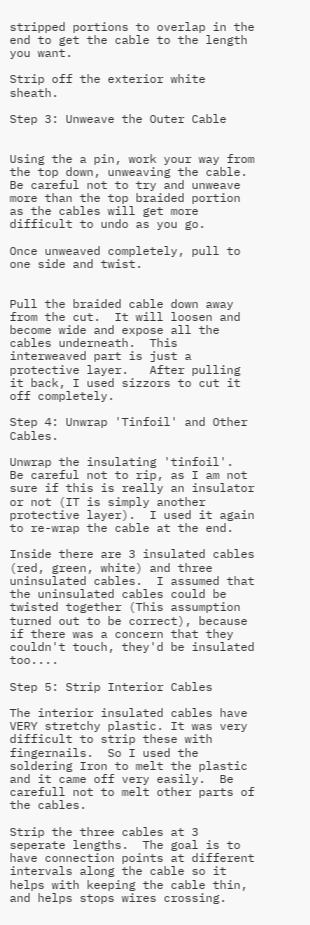stripped portions to overlap in the end to get the cable to the length you want.

Strip off the exterior white sheath.

Step 3: Unweave the Outer Cable


Using the a pin, work your way from the top down, unweaving the cable.  Be careful not to try and unweave more than the top braided portion as the cables will get more difficult to undo as you go.

Once unweaved completely, pull to one side and twist.


Pull the braided cable down away from the cut.  It will loosen and become wide and expose all the cables underneath.  This interweaved part is just a protective layer.   After pulling it back, I used sizzors to cut it off completely.

Step 4: Unwrap 'Tinfoil' and Other Cables.

Unwrap the insulating 'tinfoil'.   Be careful not to rip, as I am not sure if this is really an insulator or not (IT is simply another protective layer).  I used it again to re-wrap the cable at the end.

Inside there are 3 insulated cables (red, green, white) and three uninsulated cables.  I assumed that the uninsulated cables could be twisted together (This assumption turned out to be correct), because if there was a concern that they couldn't touch, they'd be insulated too....

Step 5: Strip Interior Cables

The interior insulated cables have VERY stretchy plastic. It was very difficult to strip these with fingernails.  So I used the soldering Iron to melt the plastic and it came off very easily.  Be carefull not to melt other parts of the cables.

Strip the three cables at 3 seperate lengths.  The goal is to have connection points at different intervals along the cable so it helps with keeping the cable thin, and helps stops wires crossing.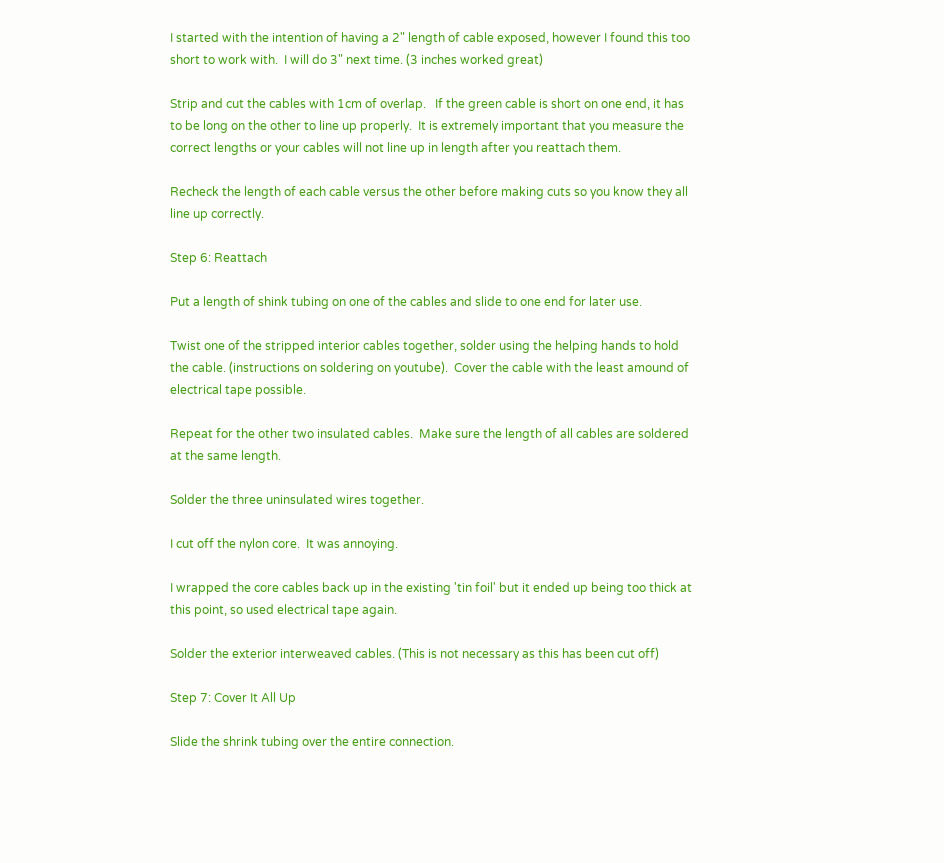I started with the intention of having a 2" length of cable exposed, however I found this too short to work with.  I will do 3" next time. (3 inches worked great)

Strip and cut the cables with 1cm of overlap.   If the green cable is short on one end, it has to be long on the other to line up properly.  It is extremely important that you measure the correct lengths or your cables will not line up in length after you reattach them.

Recheck the length of each cable versus the other before making cuts so you know they all line up correctly.

Step 6: Reattach

Put a length of shink tubing on one of the cables and slide to one end for later use.

Twist one of the stripped interior cables together, solder using the helping hands to hold the cable. (instructions on soldering on youtube).  Cover the cable with the least amound of electrical tape possible.

Repeat for the other two insulated cables.  Make sure the length of all cables are soldered at the same length.

Solder the three uninsulated wires together.

I cut off the nylon core.  It was annoying.

I wrapped the core cables back up in the existing 'tin foil' but it ended up being too thick at this point, so used electrical tape again.

Solder the exterior interweaved cables. (This is not necessary as this has been cut off)

Step 7: Cover It All Up

Slide the shrink tubing over the entire connection.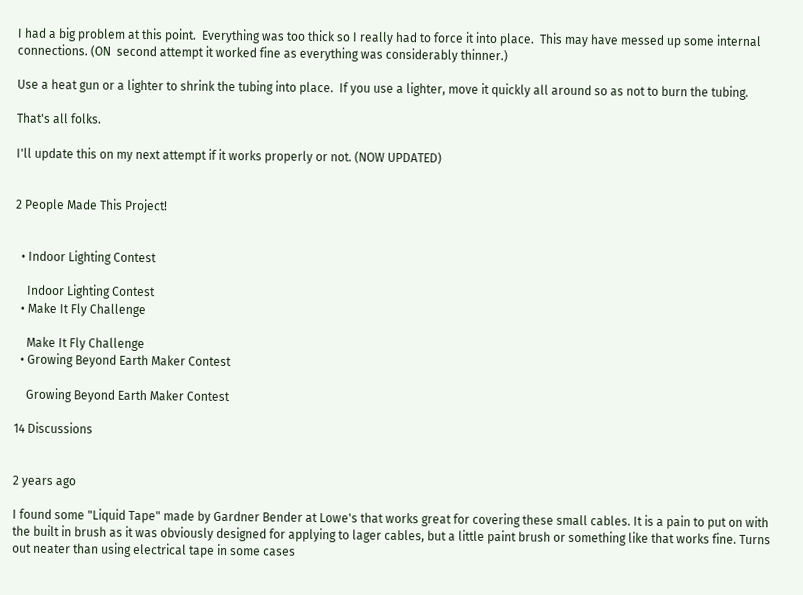I had a big problem at this point.  Everything was too thick so I really had to force it into place.  This may have messed up some internal connections. (ON  second attempt it worked fine as everything was considerably thinner.)

Use a heat gun or a lighter to shrink the tubing into place.  If you use a lighter, move it quickly all around so as not to burn the tubing.

That's all folks.

I'll update this on my next attempt if it works properly or not. (NOW UPDATED)


2 People Made This Project!


  • Indoor Lighting Contest

    Indoor Lighting Contest
  • Make It Fly Challenge

    Make It Fly Challenge
  • Growing Beyond Earth Maker Contest

    Growing Beyond Earth Maker Contest

14 Discussions


2 years ago

I found some "Liquid Tape" made by Gardner Bender at Lowe's that works great for covering these small cables. It is a pain to put on with the built in brush as it was obviously designed for applying to lager cables, but a little paint brush or something like that works fine. Turns out neater than using electrical tape in some cases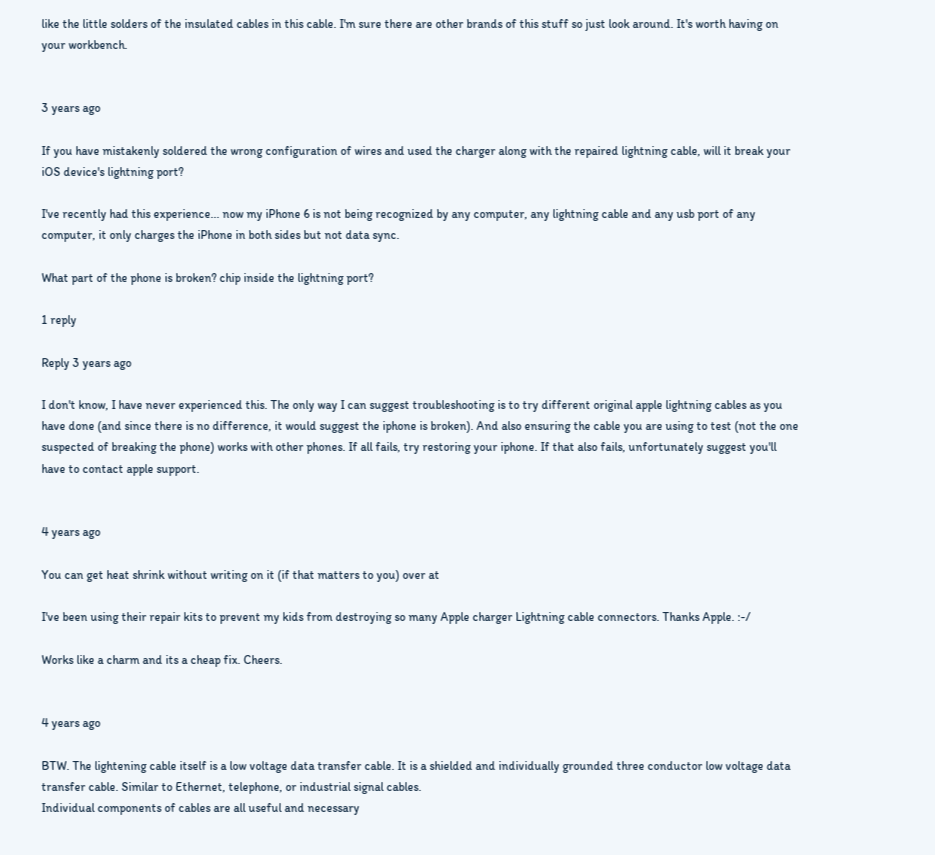like the little solders of the insulated cables in this cable. I'm sure there are other brands of this stuff so just look around. It's worth having on your workbench.


3 years ago

If you have mistakenly soldered the wrong configuration of wires and used the charger along with the repaired lightning cable, will it break your iOS device's lightning port?

I've recently had this experience... now my iPhone 6 is not being recognized by any computer, any lightning cable and any usb port of any computer, it only charges the iPhone in both sides but not data sync.

What part of the phone is broken? chip inside the lightning port?

1 reply

Reply 3 years ago

I don't know, I have never experienced this. The only way I can suggest troubleshooting is to try different original apple lightning cables as you have done (and since there is no difference, it would suggest the iphone is broken). And also ensuring the cable you are using to test (not the one suspected of breaking the phone) works with other phones. If all fails, try restoring your iphone. If that also fails, unfortunately suggest you'll have to contact apple support.


4 years ago

You can get heat shrink without writing on it (if that matters to you) over at

I've been using their repair kits to prevent my kids from destroying so many Apple charger Lightning cable connectors. Thanks Apple. :-/

Works like a charm and its a cheap fix. Cheers.


4 years ago

BTW. The lightening cable itself is a low voltage data transfer cable. It is a shielded and individually grounded three conductor low voltage data transfer cable. Similar to Ethernet, telephone, or industrial signal cables.
Individual components of cables are all useful and necessary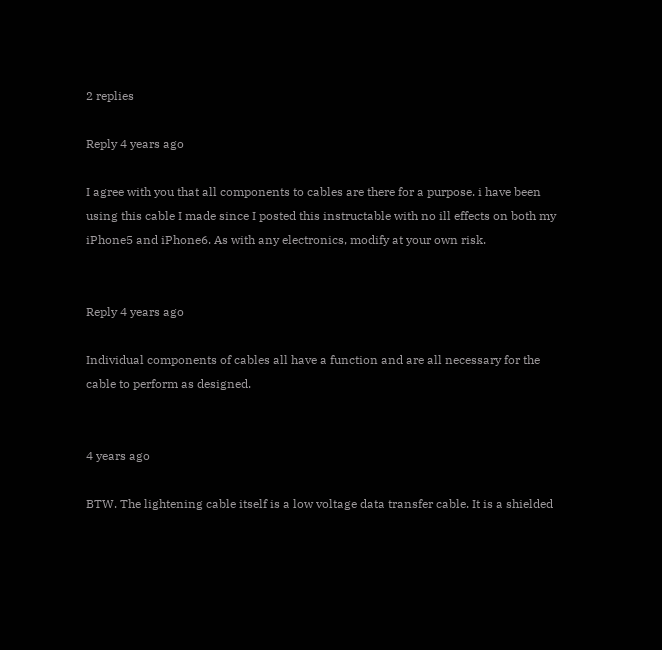2 replies

Reply 4 years ago

I agree with you that all components to cables are there for a purpose. i have been using this cable I made since I posted this instructable with no ill effects on both my iPhone5 and iPhone6. As with any electronics, modify at your own risk.


Reply 4 years ago

Individual components of cables all have a function and are all necessary for the cable to perform as designed.


4 years ago

BTW. The lightening cable itself is a low voltage data transfer cable. It is a shielded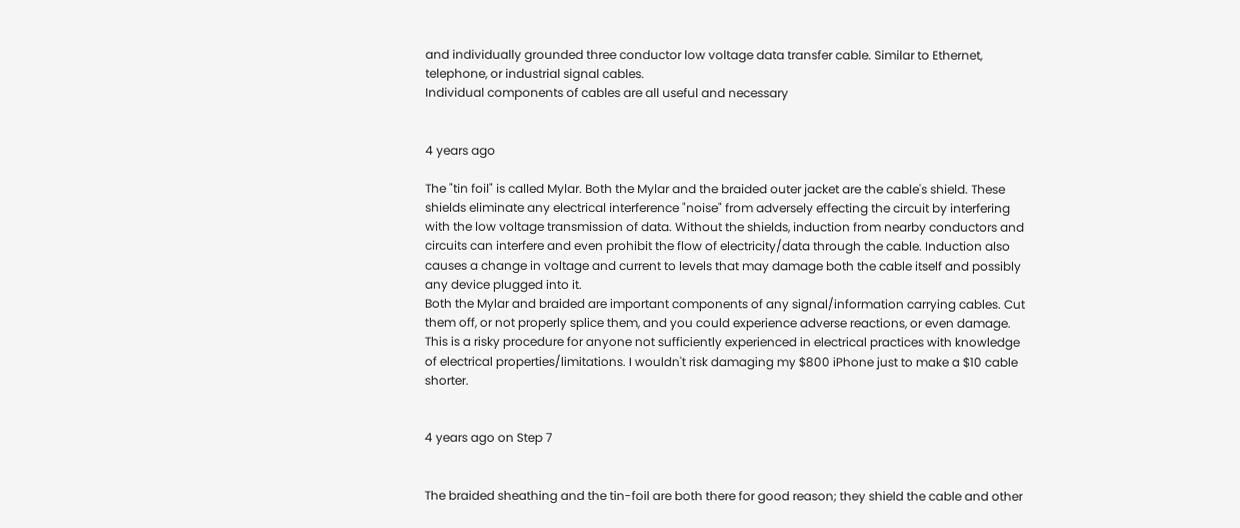and individually grounded three conductor low voltage data transfer cable. Similar to Ethernet, telephone, or industrial signal cables.
Individual components of cables are all useful and necessary


4 years ago

The "tin foil" is called Mylar. Both the Mylar and the braided outer jacket are the cable's shield. These shields eliminate any electrical interference "noise" from adversely effecting the circuit by interfering with the low voltage transmission of data. Without the shields, induction from nearby conductors and circuits can interfere and even prohibit the flow of electricity/data through the cable. Induction also causes a change in voltage and current to levels that may damage both the cable itself and possibly any device plugged into it.
Both the Mylar and braided are important components of any signal/information carrying cables. Cut them off, or not properly splice them, and you could experience adverse reactions, or even damage.
This is a risky procedure for anyone not sufficiently experienced in electrical practices with knowledge of electrical properties/limitations. I wouldn't risk damaging my $800 iPhone just to make a $10 cable shorter.


4 years ago on Step 7


The braided sheathing and the tin-foil are both there for good reason; they shield the cable and other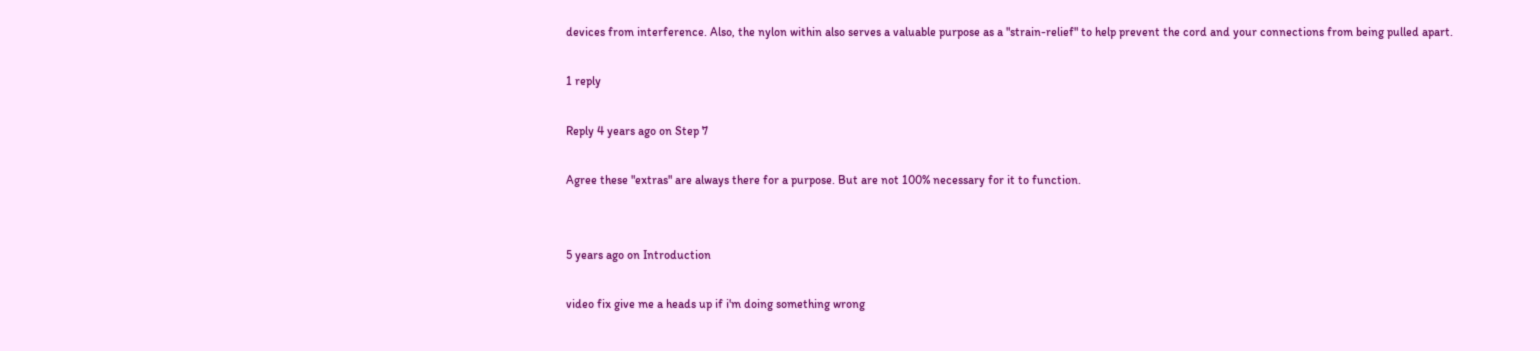devices from interference. Also, the nylon within also serves a valuable purpose as a "strain-relief" to help prevent the cord and your connections from being pulled apart.

1 reply

Reply 4 years ago on Step 7

Agree these "extras" are always there for a purpose. But are not 100% necessary for it to function.


5 years ago on Introduction

video fix give me a heads up if i'm doing something wrong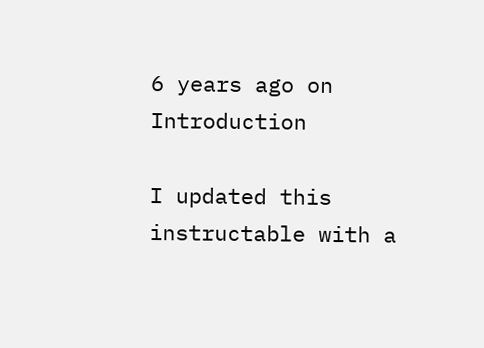6 years ago on Introduction

I updated this instructable with a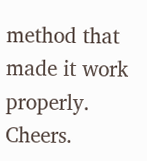method that made it work properly. Cheers.